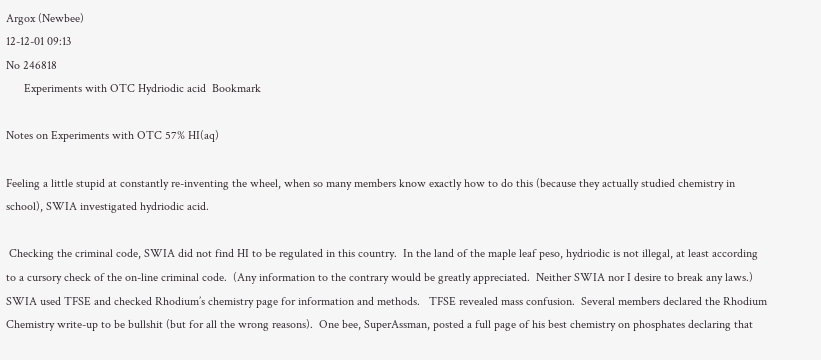Argox (Newbee)
12-12-01 09:13
No 246818
      Experiments with OTC Hydriodic acid  Bookmark

Notes on Experiments with OTC 57% HI(aq)

Feeling a little stupid at constantly re-inventing the wheel, when so many members know exactly how to do this (because they actually studied chemistry in school), SWIA investigated hydriodic acid.

 Checking the criminal code, SWIA did not find HI to be regulated in this country.  In the land of the maple leaf peso, hydriodic is not illegal, at least according to a cursory check of the on-line criminal code.  (Any information to the contrary would be greatly appreciated.  Neither SWIA nor I desire to break any laws.)
SWIA used TFSE and checked Rhodium’s chemistry page for information and methods.   TFSE revealed mass confusion.  Several members declared the Rhodium Chemistry write-up to be bullshit (but for all the wrong reasons).  One bee, SuperAssman, posted a full page of his best chemistry on phosphates declaring that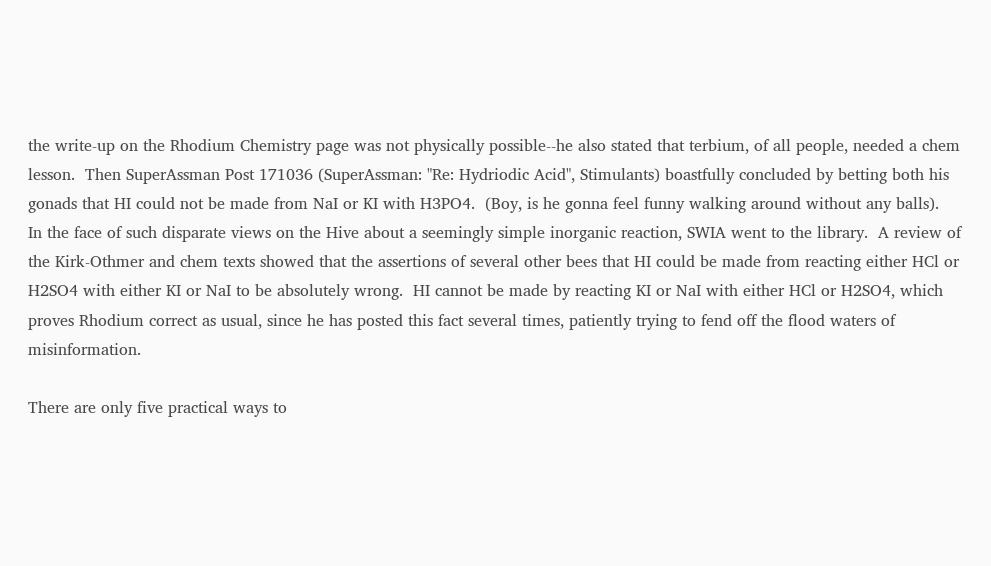the write-up on the Rhodium Chemistry page was not physically possible--he also stated that terbium, of all people, needed a chem lesson.  Then SuperAssman Post 171036 (SuperAssman: "Re: Hydriodic Acid", Stimulants) boastfully concluded by betting both his gonads that HI could not be made from NaI or KI with H3PO4.  (Boy, is he gonna feel funny walking around without any balls).
In the face of such disparate views on the Hive about a seemingly simple inorganic reaction, SWIA went to the library.  A review of the Kirk-Othmer and chem texts showed that the assertions of several other bees that HI could be made from reacting either HCl or H2SO4 with either KI or NaI to be absolutely wrong.  HI cannot be made by reacting KI or NaI with either HCl or H2SO4, which proves Rhodium correct as usual, since he has posted this fact several times, patiently trying to fend off the flood waters of misinformation.

There are only five practical ways to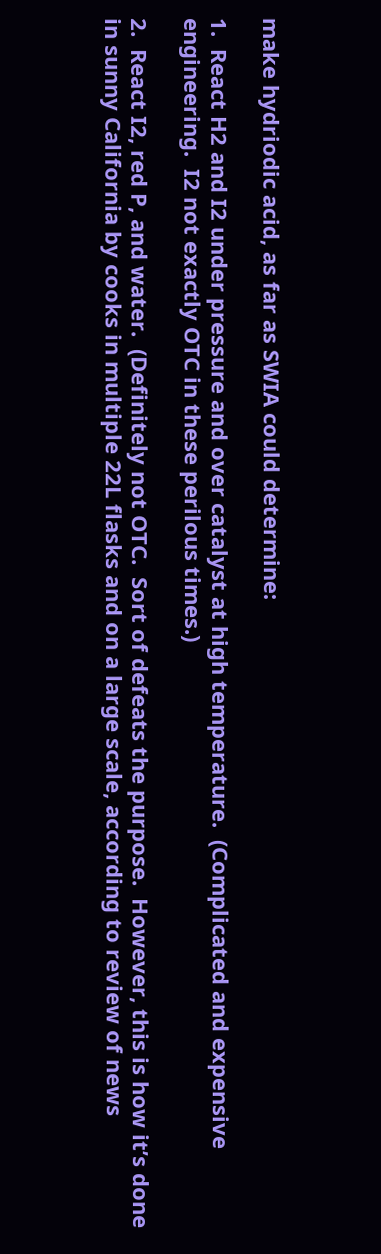make hydriodic acid, as far as SWIA could determine:

1.  React H2 and I2 under pressure and over catalyst at high temperature.  (Complicated and expensive engineering.  I2 not exactly OTC in these perilous times.)

2.  React I2, red P, and water.  (Definitely not OTC.  Sort of defeats the purpose.  However, this is how it’s done in sunny California by cooks in multiple 22L flasks and on a large scale, according to review of news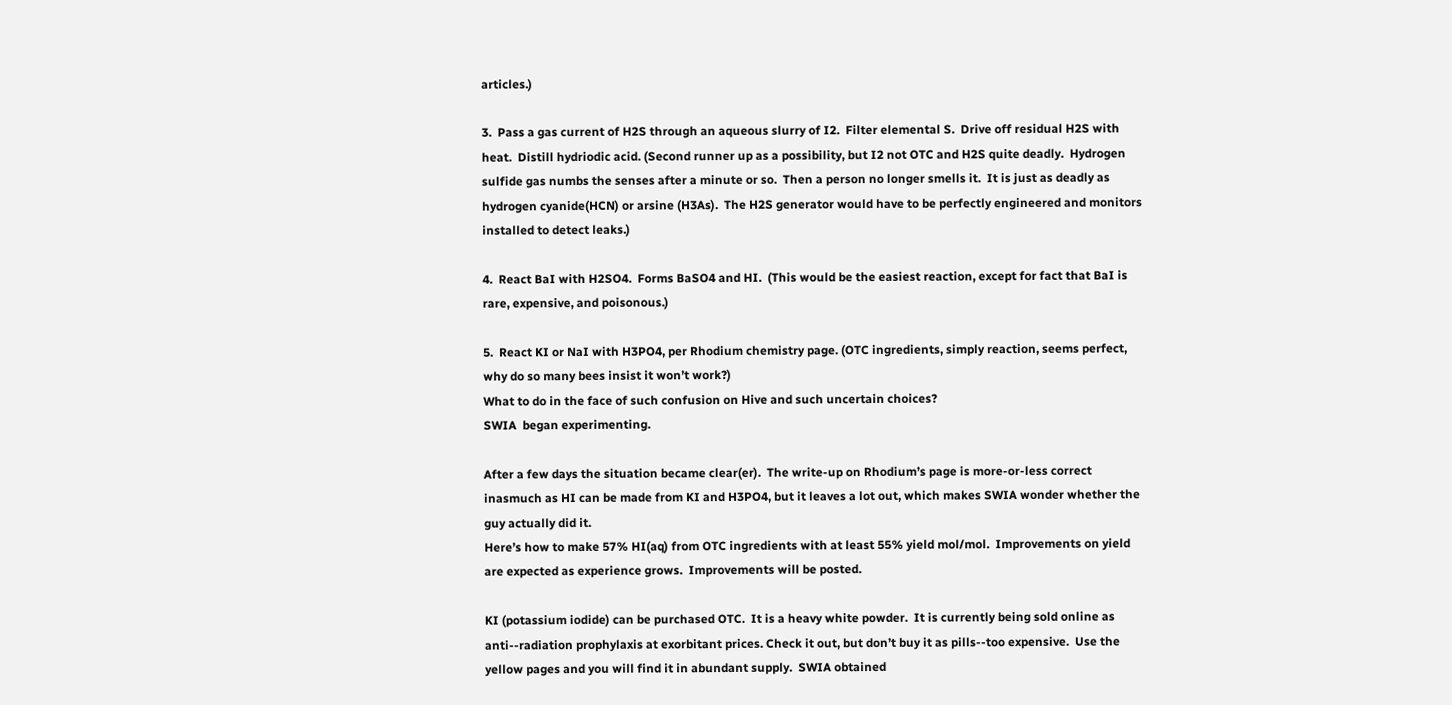articles.)

3.  Pass a gas current of H2S through an aqueous slurry of I2.  Filter elemental S.  Drive off residual H2S with heat.  Distill hydriodic acid. (Second runner up as a possibility, but I2 not OTC and H2S quite deadly.  Hydrogen sulfide gas numbs the senses after a minute or so.  Then a person no longer smells it.  It is just as deadly as hydrogen cyanide(HCN) or arsine (H3As).  The H2S generator would have to be perfectly engineered and monitors installed to detect leaks.)

4.  React BaI with H2SO4.  Forms BaSO4 and HI.  (This would be the easiest reaction, except for fact that BaI is rare, expensive, and poisonous.)

5.  React KI or NaI with H3PO4, per Rhodium chemistry page. (OTC ingredients, simply reaction, seems perfect, why do so many bees insist it won’t work?)
What to do in the face of such confusion on Hive and such uncertain choices?
SWIA  began experimenting.

After a few days the situation became clear(er).  The write-up on Rhodium’s page is more-or-less correct inasmuch as HI can be made from KI and H3PO4, but it leaves a lot out, which makes SWIA wonder whether the guy actually did it.
Here’s how to make 57% HI(aq) from OTC ingredients with at least 55% yield mol/mol.  Improvements on yield are expected as experience grows.  Improvements will be posted.

KI (potassium iodide) can be purchased OTC.  It is a heavy white powder.  It is currently being sold online as anti--radiation prophylaxis at exorbitant prices. Check it out, but don’t buy it as pills--too expensive.  Use the yellow pages and you will find it in abundant supply.  SWIA obtained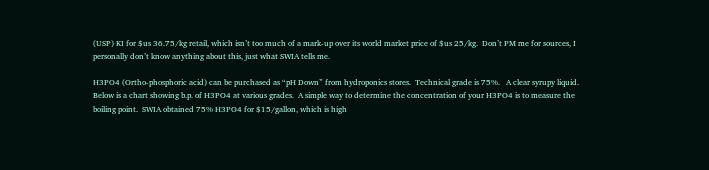(USP) KI for $us 36.75/kg retail, which isn’t too much of a mark-up over its world market price of $us 25/kg.  Don’t PM me for sources, I personally don’t know anything about this, just what SWIA tells me.

H3PO4 (Ortho-phosphoric acid) can be purchased as “pH Down” from hydroponics stores.  Technical grade is 75%.   A clear syrupy liquid.   Below is a chart showing b.p. of H3PO4 at various grades.  A simple way to determine the concentration of your H3PO4 is to measure the boiling point.  SWIA obtained 75% H3PO4 for $15/gallon, which is high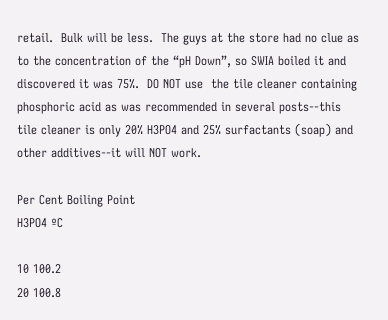retail.  Bulk will be less.  The guys at the store had no clue as to the concentration of the “pH Down”, so SWIA boiled it and discovered it was 75%.  DO NOT use  the tile cleaner containing phosphoric acid as was recommended in several posts--this tile cleaner is only 20% H3PO4 and 25% surfactants (soap) and other additives--it will NOT work.

Per Cent Boiling Point
H3PO4 ºC

10 100.2
20 100.8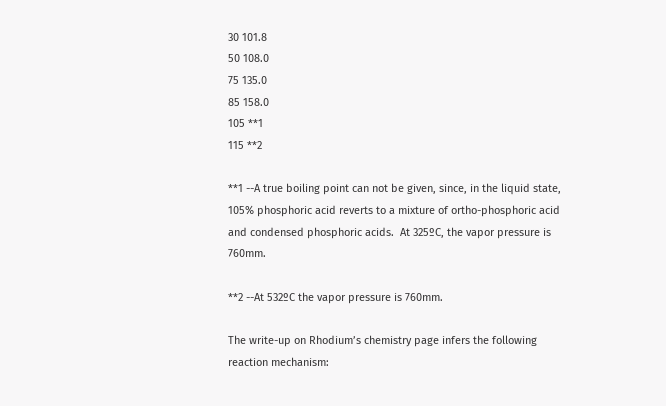30 101.8
50 108.0
75 135.0
85 158.0
105 **1
115 **2

**1 --A true boiling point can not be given, since, in the liquid state, 105% phosphoric acid reverts to a mixture of ortho-phosphoric acid and condensed phosphoric acids.  At 325ºC, the vapor pressure is 760mm.

**2 --At 532ºC the vapor pressure is 760mm.

The write-up on Rhodium’s chemistry page infers the following reaction mechanism: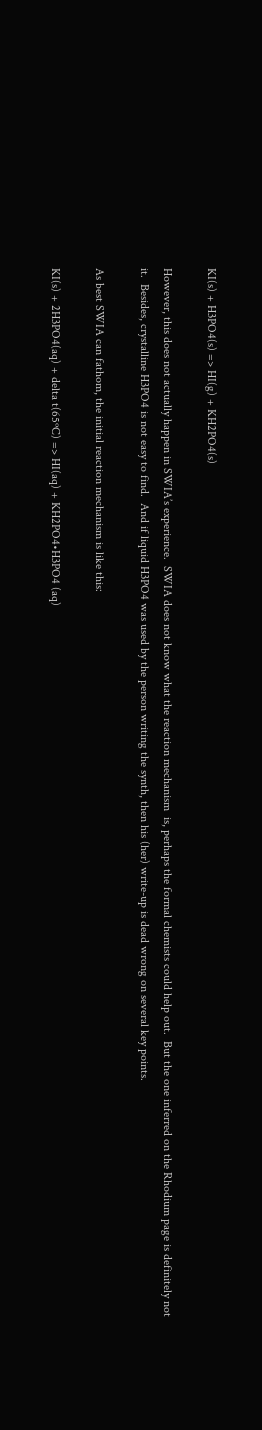KI(s) + H3PO4(s) => HI(g) + KH2PO4(s)

However, this does not actually happen in SWIA’s experience.  SWIA does not know what the reaction mechanism  is, perhaps the formal chemists could help out.  But the one inferred on the Rhodium page is definitely not it.  Besides, crystalline H3PO4 is not easy to find.  And if liquid H3PO4 was used by the person writing the synth, then his (her) write-up is dead wrong on several key points.

As best SWIA can fathom, the initial reaction mechanism is like this:

KI(s) + 2H3PO4(aq) + delta t(65ºC) => HI(aq) + KH2PO4•H3PO4 (aq)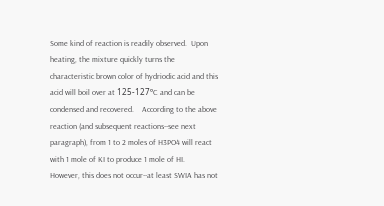Some kind of reaction is readily observed.  Upon heating, the mixture quickly turns the characteristic brown color of hydriodic acid and this acid will boil over at 125-127ºC and can be condensed and recovered.    According to the above reaction (and subsequent reactions--see next paragraph), from 1 to 2 moles of H3PO4 will react with 1 mole of KI to produce 1 mole of HI.  However, this does not occur--at least SWIA has not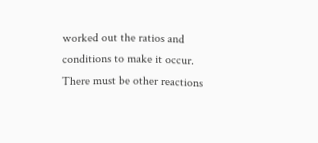worked out the ratios and conditions to make it occur.  There must be other reactions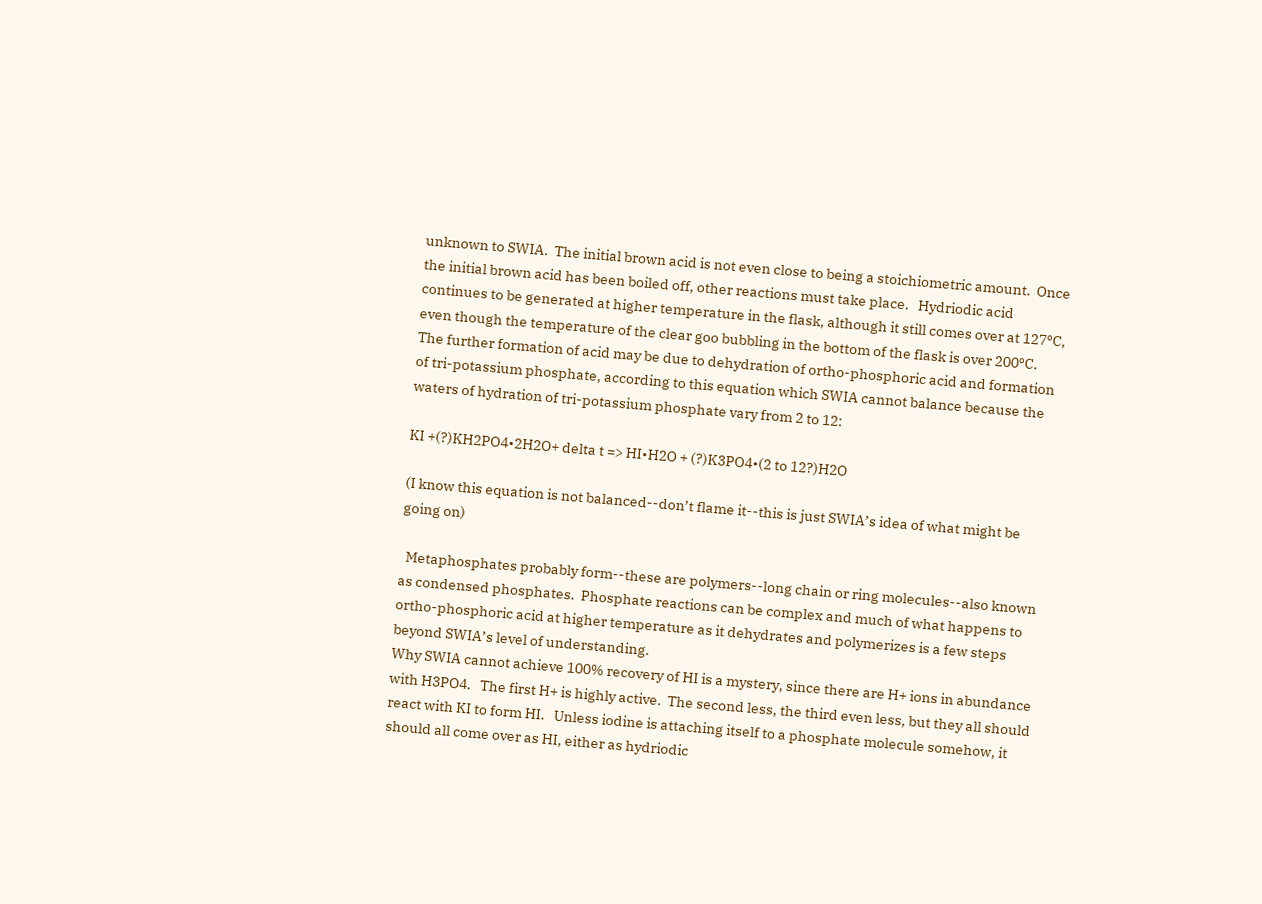unknown to SWIA.  The initial brown acid is not even close to being a stoichiometric amount.  Once the initial brown acid has been boiled off, other reactions must take place.   Hydriodic acid continues to be generated at higher temperature in the flask, although it still comes over at 127ºC, even though the temperature of the clear goo bubbling in the bottom of the flask is over 200ºC.   The further formation of acid may be due to dehydration of ortho-phosphoric acid and formation of tri-potassium phosphate, according to this equation which SWIA cannot balance because the waters of hydration of tri-potassium phosphate vary from 2 to 12:

KI +(?)KH2PO4•2H2O+ delta t => HI•H2O + (?)K3PO4•(2 to 12?)H2O

(I know this equation is not balanced--don’t flame it--this is just SWIA’s idea of what might be going on)

  Metaphosphates probably form--these are polymers--long chain or ring molecules--also known as condensed phosphates.  Phosphate reactions can be complex and much of what happens to ortho-phosphoric acid at higher temperature as it dehydrates and polymerizes is a few steps beyond SWIA’s level of understanding.
Why SWIA cannot achieve 100% recovery of HI is a mystery, since there are H+ ions in abundance with H3PO4.   The first H+ is highly active.  The second less, the third even less, but they all should react with KI to form HI.   Unless iodine is attaching itself to a phosphate molecule somehow, it should all come over as HI, either as hydriodic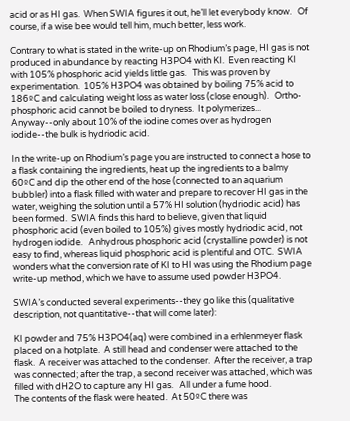acid or as HI gas.  When SWIA figures it out, he’ll let everybody know.   Of course, if a wise bee would tell him, much better, less work.

Contrary to what is stated in the write-up on Rhodium’s page, HI gas is not produced in abundance by reacting H3PO4 with KI.  Even reacting KI with 105% phosphoric acid yields little gas.   This was proven by experimentation.  105% H3PO4 was obtained by boiling 75% acid to 186ºC and calculating weight loss as water loss (close enough).   Ortho-phosphoric acid cannot be boiled to dryness.  It polymerizes... Anyway--only about 10% of the iodine comes over as hydrogen iodide--the bulk is hydriodic acid.

In the write-up on Rhodium’s page you are instructed to connect a hose to a flask containing the ingredients, heat up the ingredients to a balmy 60ºC and dip the other end of the hose (connected to an aquarium bubbler) into a flask filled with water and prepare to recover HI gas in the water, weighing the solution until a 57% HI solution (hydriodic acid) has been formed.  SWIA finds this hard to believe, given that liquid phosphoric acid (even boiled to 105%) gives mostly hydriodic acid, not hydrogen iodide.   Anhydrous phosphoric acid (crystalline powder) is not easy to find, whereas liquid phosphoric acid is plentiful and OTC.  SWIA wonders what the conversion rate of KI to HI was using the Rhodium page write-up method, which we have to assume used powder H3PO4.

SWIA’s conducted several experiments--they go like this (qualitative description, not quantitative--that will come later):

KI powder and 75% H3PO4(aq) were combined in a erhlenmeyer flask placed on a hotplate.  A still head and condenser were attached to the flask.  A receiver was attached to the condenser.  After the receiver, a trap was connected; after the trap, a second receiver was attached, which was filled with dH2O to capture any HI gas.   All under a fume hood.
The contents of the flask were heated.  At 50ºC there was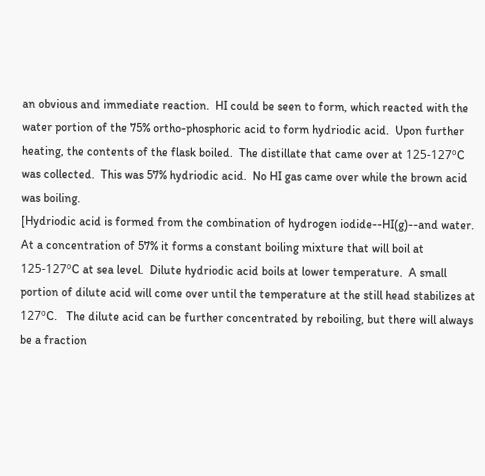an obvious and immediate reaction.  HI could be seen to form, which reacted with the water portion of the 75% ortho-phosphoric acid to form hydriodic acid.  Upon further heating, the contents of the flask boiled.  The distillate that came over at 125-127ºC was collected.  This was 57% hydriodic acid.  No HI gas came over while the brown acid was boiling.
[Hydriodic acid is formed from the combination of hydrogen iodide--HI(g)--and water.  At a concentration of 57% it forms a constant boiling mixture that will boil at 125-127ºC at sea level.  Dilute hydriodic acid boils at lower temperature.  A small portion of dilute acid will come over until the temperature at the still head stabilizes at 127ºC.   The dilute acid can be further concentrated by reboiling, but there will always be a fraction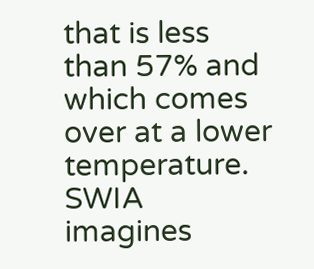that is less than 57% and which comes over at a lower temperature.  SWIA imagines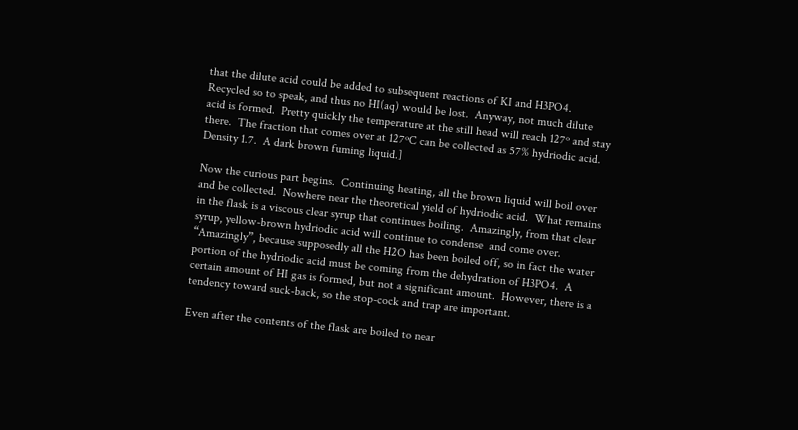that the dilute acid could be added to subsequent reactions of KI and H3PO4.  Recycled so to speak, and thus no HI(aq) would be lost.  Anyway, not much dilute acid is formed.  Pretty quickly the temperature at the still head will reach 127º and stay there.  The fraction that comes over at 127ºC can be collected as 57% hydriodic acid.  Density 1.7.  A dark brown fuming liquid.]

Now the curious part begins.  Continuing heating, all the brown liquid will boil over and be collected.  Nowhere near the theoretical yield of hydriodic acid.  What remains in the flask is a viscous clear syrup that continues boiling.  Amazingly, from that clear syrup, yellow-brown hydriodic acid will continue to condense  and come over.  “Amazingly”, because supposedly all the H2O has been boiled off, so in fact the water portion of the hydriodic acid must be coming from the dehydration of H3PO4.  A certain amount of HI gas is formed, but not a significant amount.  However, there is a tendency toward suck-back, so the stop-cock and trap are important.

Even after the contents of the flask are boiled to near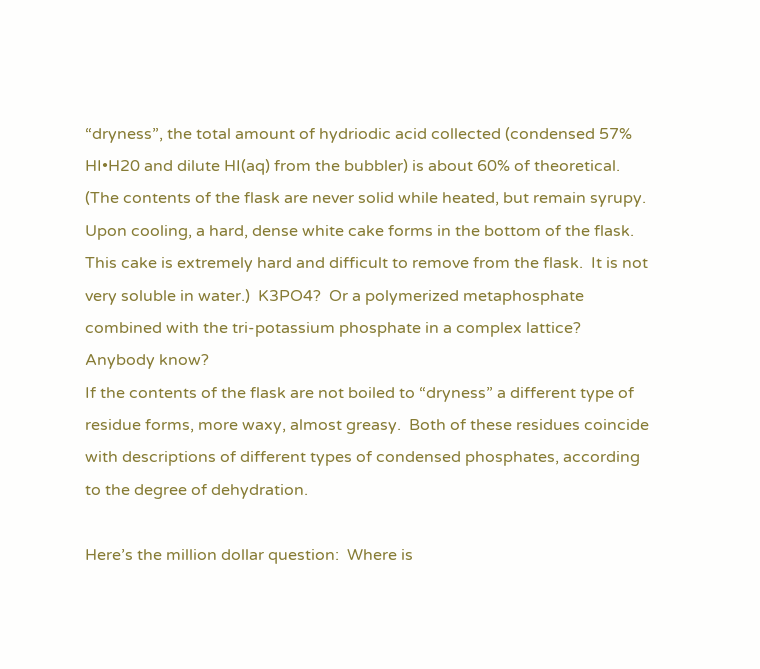“dryness”, the total amount of hydriodic acid collected (condensed 57% HI•H20 and dilute HI(aq) from the bubbler) is about 60% of theoretical.  (The contents of the flask are never solid while heated, but remain syrupy.  Upon cooling, a hard, dense white cake forms in the bottom of the flask.  This cake is extremely hard and difficult to remove from the flask.  It is not very soluble in water.)  K3PO4?  Or a polymerized metaphosphate combined with the tri-potassium phosphate in a complex lattice?  Anybody know?
If the contents of the flask are not boiled to “dryness” a different type of residue forms, more waxy, almost greasy.  Both of these residues coincide with descriptions of different types of condensed phosphates, according to the degree of dehydration.

Here’s the million dollar question:  Where is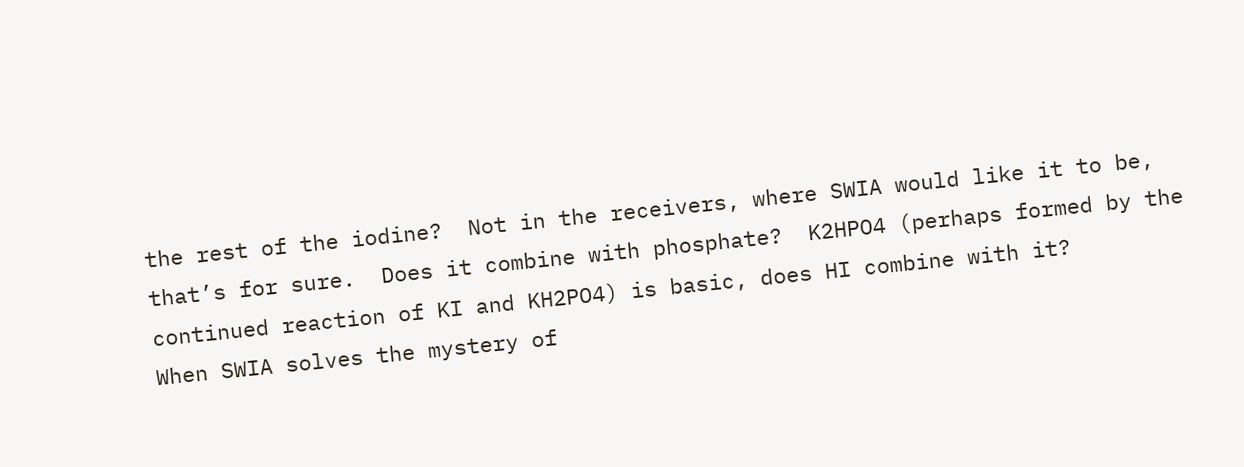the rest of the iodine?  Not in the receivers, where SWIA would like it to be, that’s for sure.  Does it combine with phosphate?  K2HPO4 (perhaps formed by the continued reaction of KI and KH2PO4) is basic, does HI combine with it?
When SWIA solves the mystery of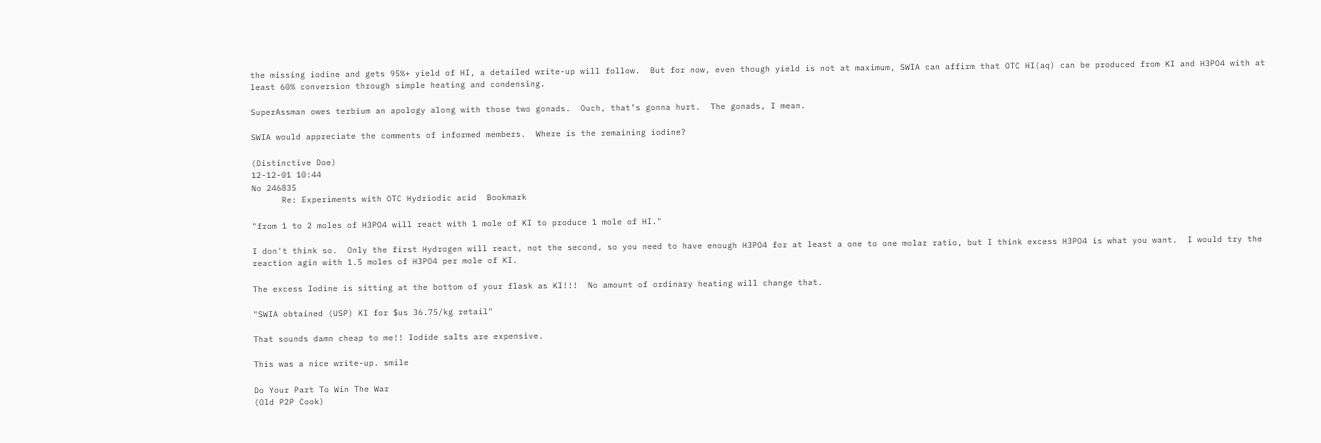the missing iodine and gets 95%+ yield of HI, a detailed write-up will follow.  But for now, even though yield is not at maximum, SWIA can affirm that OTC HI(aq) can be produced from KI and H3PO4 with at least 60% conversion through simple heating and condensing.

SuperAssman owes terbium an apology along with those two gonads.  Ouch, that’s gonna hurt.  The gonads, I mean.

SWIA would appreciate the comments of informed members.  Where is the remaining iodine?

(Distinctive Doe)
12-12-01 10:44
No 246835
      Re: Experiments with OTC Hydriodic acid  Bookmark

"from 1 to 2 moles of H3PO4 will react with 1 mole of KI to produce 1 mole of HI."

I don't think so.  Only the first Hydrogen will react, not the second, so you need to have enough H3PO4 for at least a one to one molar ratio, but I think excess H3PO4 is what you want.  I would try the reaction agin with 1.5 moles of H3PO4 per mole of KI.

The excess Iodine is sitting at the bottom of your flask as KI!!!  No amount of ordinary heating will change that.

"SWIA obtained (USP) KI for $us 36.75/kg retail"

That sounds damn cheap to me!! Iodide salts are expensive.

This was a nice write-up. smile

Do Your Part To Win The War
(Old P2P Cook)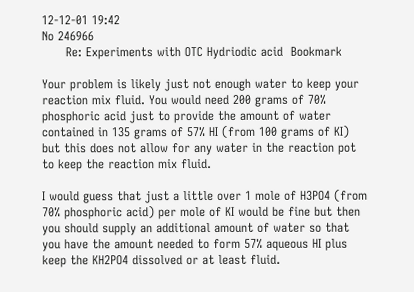12-12-01 19:42
No 246966
      Re: Experiments with OTC Hydriodic acid  Bookmark

Your problem is likely just not enough water to keep your reaction mix fluid. You would need 200 grams of 70% phosphoric acid just to provide the amount of water contained in 135 grams of 57% HI (from 100 grams of KI) but this does not allow for any water in the reaction pot to keep the reaction mix fluid.

I would guess that just a little over 1 mole of H3PO4 (from 70% phosphoric acid) per mole of KI would be fine but then you should supply an additional amount of water so that you have the amount needed to form 57% aqueous HI plus keep the KH2PO4 dissolved or at least fluid.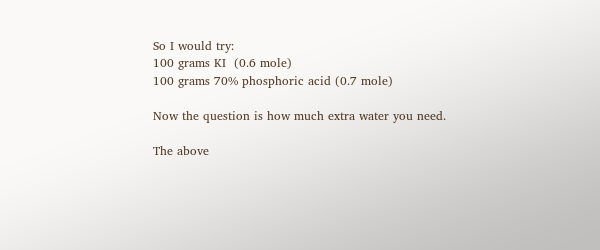So I would try:
100 grams KI  (0.6 mole)
100 grams 70% phosphoric acid (0.7 mole)

Now the question is how much extra water you need.

The above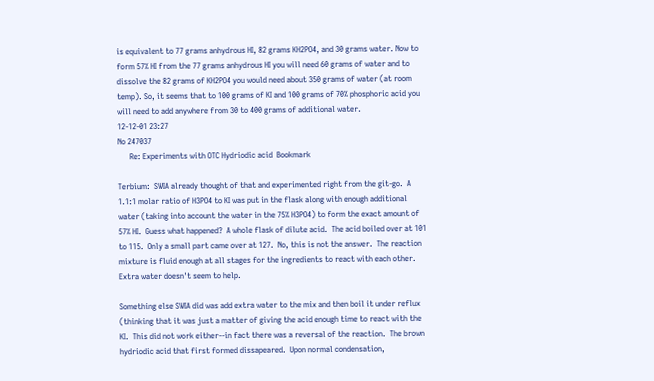is equivalent to 77 grams anhydrous HI, 82 grams KH2PO4, and 30 grams water. Now to form 57% HI from the 77 grams anhydrous HI you will need 60 grams of water and to dissolve the 82 grams of KH2PO4 you would need about 350 grams of water (at room temp). So, it seems that to 100 grams of KI and 100 grams of 70% phosphoric acid you will need to add anywhere from 30 to 400 grams of additional water.
12-12-01 23:27
No 247037
      Re: Experiments with OTC Hydriodic acid  Bookmark

Terbium:  SWIA already thought of that and experimented right from the git-go.  A 1.1:1 molar ratio of H3PO4 to KI was put in the flask along with enough additional water (taking into account the water in the 75% H3PO4) to form the exact amount of 57% HI.  Guess what happened?  A whole flask of dilute acid.  The acid boiled over at 101 to 115.  Only a small part came over at 127.  No, this is not the answer.  The reaction mixture is fluid enough at all stages for the ingredients to react with each other.  Extra water doesn't seem to help.

Something else SWIA did was add extra water to the mix and then boil it under reflux (thinking that it was just a matter of giving the acid enough time to react with the KI.  This did not work either--in fact there was a reversal of the reaction.  The brown hydriodic acid that first formed dissapeared.  Upon normal condensation,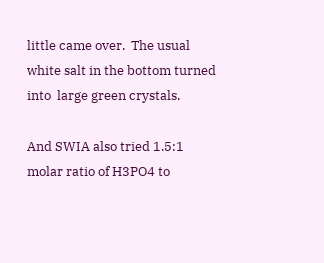little came over.  The usual white salt in the bottom turned into  large green crystals.

And SWIA also tried 1.5:1 molar ratio of H3PO4 to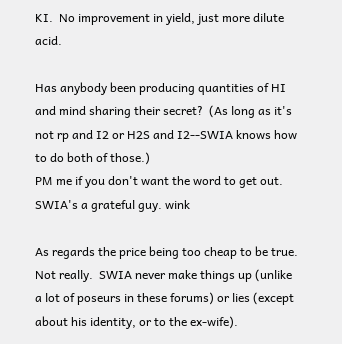KI.  No improvement in yield, just more dilute acid.

Has anybody been producing quantities of HI and mind sharing their secret?  (As long as it's not rp and I2 or H2S and I2--SWIA knows how to do both of those.)
PM me if you don't want the word to get out. SWIA's a grateful guy. wink

As regards the price being too cheap to be true.  Not really.  SWIA never make things up (unlike a lot of poseurs in these forums) or lies (except about his identity, or to the ex-wife).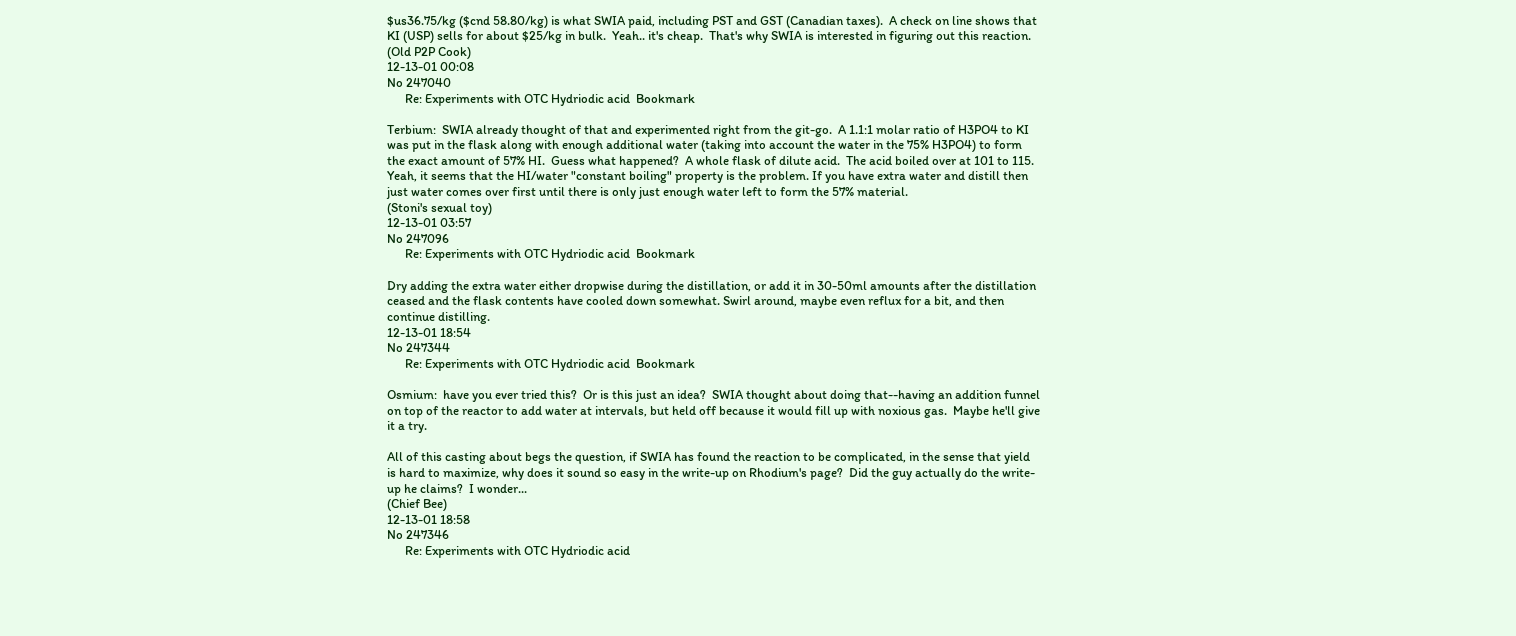$us36.75/kg ($cnd 58.80/kg) is what SWIA paid, including PST and GST (Canadian taxes).  A check on line shows that KI (USP) sells for about $25/kg in bulk.  Yeah.. it's cheap.  That's why SWIA is interested in figuring out this reaction.
(Old P2P Cook)
12-13-01 00:08
No 247040
      Re: Experiments with OTC Hydriodic acid  Bookmark

Terbium:  SWIA already thought of that and experimented right from the git-go.  A 1.1:1 molar ratio of H3PO4 to KI was put in the flask along with enough additional water (taking into account the water in the 75% H3PO4) to form the exact amount of 57% HI.  Guess what happened?  A whole flask of dilute acid.  The acid boiled over at 101 to 115.
Yeah, it seems that the HI/water "constant boiling" property is the problem. If you have extra water and distill then just water comes over first until there is only just enough water left to form the 57% material.
(Stoni's sexual toy)
12-13-01 03:57
No 247096
      Re: Experiments with OTC Hydriodic acid  Bookmark

Dry adding the extra water either dropwise during the distillation, or add it in 30-50ml amounts after the distillation ceased and the flask contents have cooled down somewhat. Swirl around, maybe even reflux for a bit, and then continue distilling.
12-13-01 18:54
No 247344
      Re: Experiments with OTC Hydriodic acid  Bookmark

Osmium:  have you ever tried this?  Or is this just an idea?  SWIA thought about doing that--having an addition funnel on top of the reactor to add water at intervals, but held off because it would fill up with noxious gas.  Maybe he'll give it a try.

All of this casting about begs the question, if SWIA has found the reaction to be complicated, in the sense that yield is hard to maximize, why does it sound so easy in the write-up on Rhodium's page?  Did the guy actually do the write-up he claims?  I wonder...
(Chief Bee)
12-13-01 18:58
No 247346
      Re: Experiments with OTC Hydriodic acid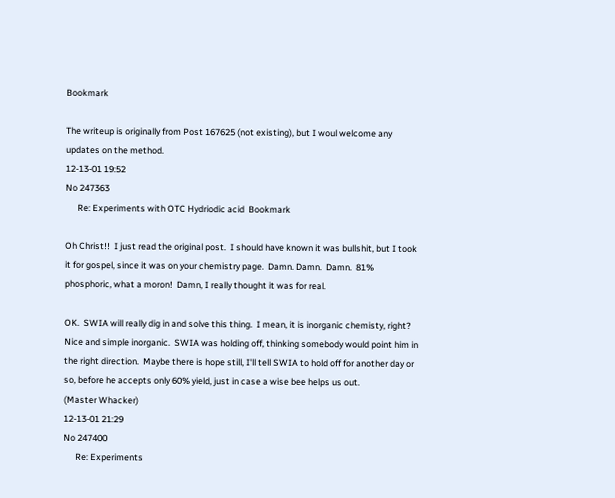Bookmark

The writeup is originally from Post 167625 (not existing), but I woul welcome any updates on the method.
12-13-01 19:52
No 247363
      Re: Experiments with OTC Hydriodic acid  Bookmark

Oh Christ!!  I just read the original post.  I should have known it was bullshit, but I took it for gospel, since it was on your chemistry page.  Damn. Damn.  Damn.  81% phosphoric, what a moron!  Damn, I really thought it was for real.

OK.  SWIA will really dig in and solve this thing.  I mean, it is inorganic chemisty, right?  Nice and simple inorganic.  SWIA was holding off, thinking somebody would point him in the right direction.  Maybe there is hope still, I'll tell SWIA to hold off for another day or so, before he accepts only 60% yield, just in case a wise bee helps us out.
(Master Whacker)
12-13-01 21:29
No 247400
      Re: Experiments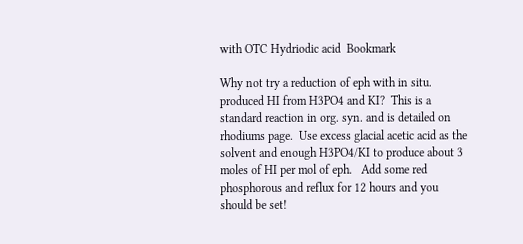with OTC Hydriodic acid  Bookmark

Why not try a reduction of eph with in situ. produced HI from H3PO4 and KI?  This is a standard reaction in org. syn. and is detailed on rhodiums page.  Use excess glacial acetic acid as the solvent and enough H3PO4/KI to produce about 3 moles of HI per mol of eph.   Add some red phosphorous and reflux for 12 hours and you should be set!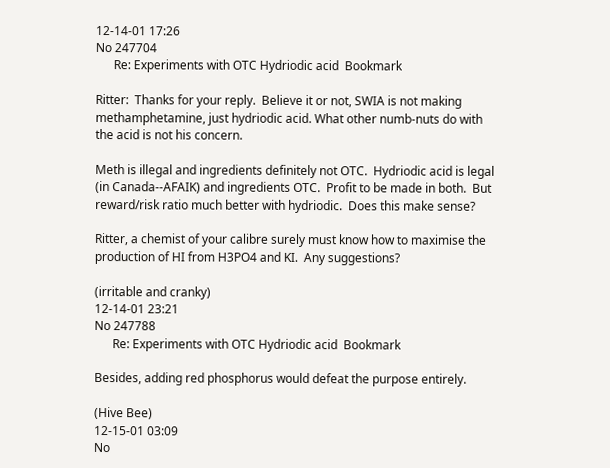12-14-01 17:26
No 247704
      Re: Experiments with OTC Hydriodic acid  Bookmark

Ritter:  Thanks for your reply.  Believe it or not, SWIA is not making methamphetamine, just hydriodic acid. What other numb-nuts do with the acid is not his concern.

Meth is illegal and ingredients definitely not OTC.  Hydriodic acid is legal (in Canada--AFAIK) and ingredients OTC.  Profit to be made in both.  But reward/risk ratio much better with hydriodic.  Does this make sense?

Ritter, a chemist of your calibre surely must know how to maximise the production of HI from H3PO4 and KI.  Any suggestions?

(irritable and cranky)
12-14-01 23:21
No 247788
      Re: Experiments with OTC Hydriodic acid  Bookmark

Besides, adding red phosphorus would defeat the purpose entirely.

(Hive Bee)
12-15-01 03:09
No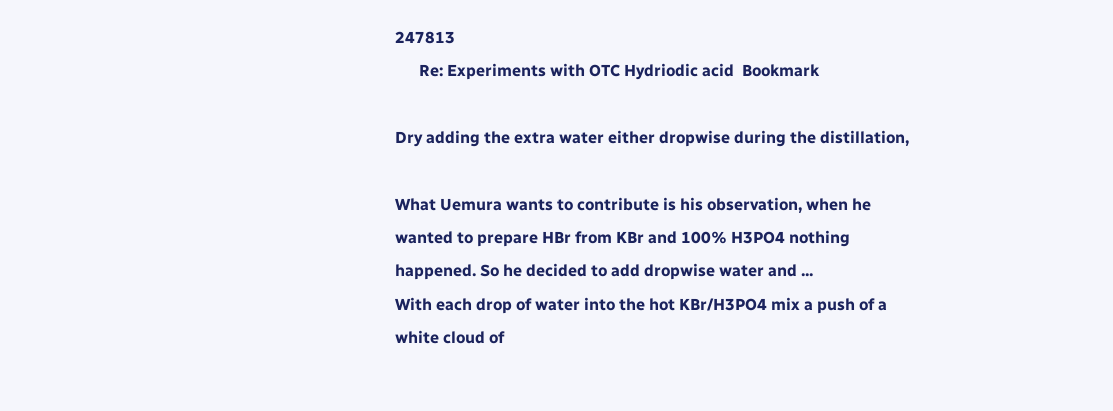247813
      Re: Experiments with OTC Hydriodic acid  Bookmark

Dry adding the extra water either dropwise during the distillation,

What Uemura wants to contribute is his observation, when he wanted to prepare HBr from KBr and 100% H3PO4 nothing happened. So he decided to add dropwise water and ...
With each drop of water into the hot KBr/H3PO4 mix a push of a white cloud of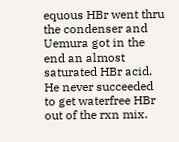equous HBr went thru the condenser and Uemura got in the end an almost saturated HBr acid. He never succeeded to get waterfree HBr out of the rxn mix.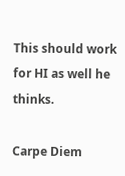This should work for HI as well he thinks.

Carpe Diem